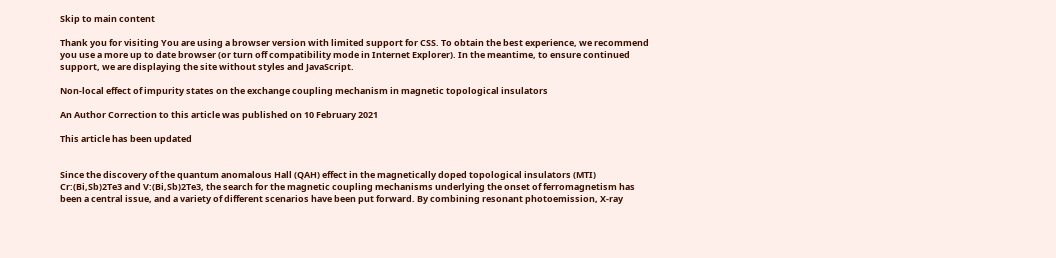Skip to main content

Thank you for visiting You are using a browser version with limited support for CSS. To obtain the best experience, we recommend you use a more up to date browser (or turn off compatibility mode in Internet Explorer). In the meantime, to ensure continued support, we are displaying the site without styles and JavaScript.

Non-local effect of impurity states on the exchange coupling mechanism in magnetic topological insulators

An Author Correction to this article was published on 10 February 2021

This article has been updated


Since the discovery of the quantum anomalous Hall (QAH) effect in the magnetically doped topological insulators (MTI) Cr:(Bi,Sb)2Te3 and V:(Bi,Sb)2Te3, the search for the magnetic coupling mechanisms underlying the onset of ferromagnetism has been a central issue, and a variety of different scenarios have been put forward. By combining resonant photoemission, X-ray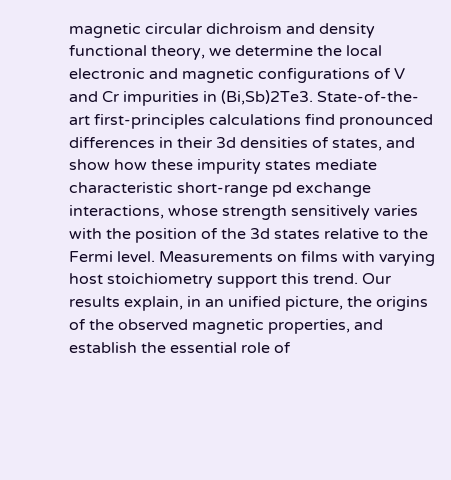magnetic circular dichroism and density functional theory, we determine the local electronic and magnetic configurations of V and Cr impurities in (Bi,Sb)2Te3. State-of-the-art first-principles calculations find pronounced differences in their 3d densities of states, and show how these impurity states mediate characteristic short-range pd exchange interactions, whose strength sensitively varies with the position of the 3d states relative to the Fermi level. Measurements on films with varying host stoichiometry support this trend. Our results explain, in an unified picture, the origins of the observed magnetic properties, and establish the essential role of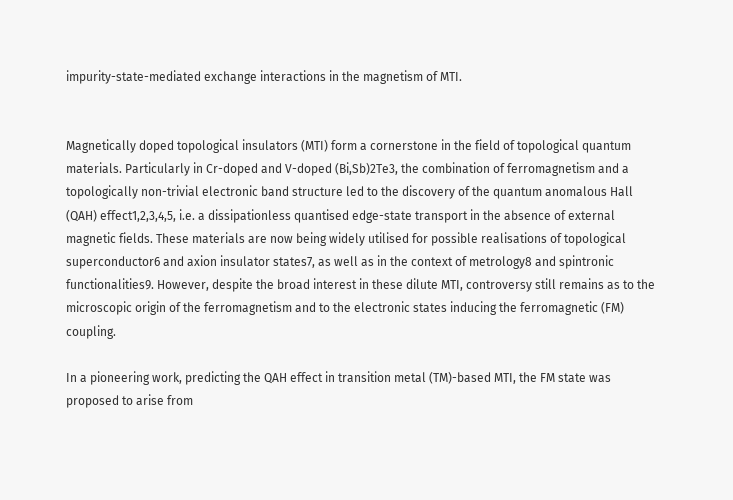impurity-state-mediated exchange interactions in the magnetism of MTI.


Magnetically doped topological insulators (MTI) form a cornerstone in the field of topological quantum materials. Particularly in Cr-doped and V-doped (Bi,Sb)2Te3, the combination of ferromagnetism and a topologically non-trivial electronic band structure led to the discovery of the quantum anomalous Hall (QAH) effect1,2,3,4,5, i.e. a dissipationless quantised edge-state transport in the absence of external magnetic fields. These materials are now being widely utilised for possible realisations of topological superconductor6 and axion insulator states7, as well as in the context of metrology8 and spintronic functionalities9. However, despite the broad interest in these dilute MTI, controversy still remains as to the microscopic origin of the ferromagnetism and to the electronic states inducing the ferromagnetic (FM) coupling.

In a pioneering work, predicting the QAH effect in transition metal (TM)-based MTI, the FM state was proposed to arise from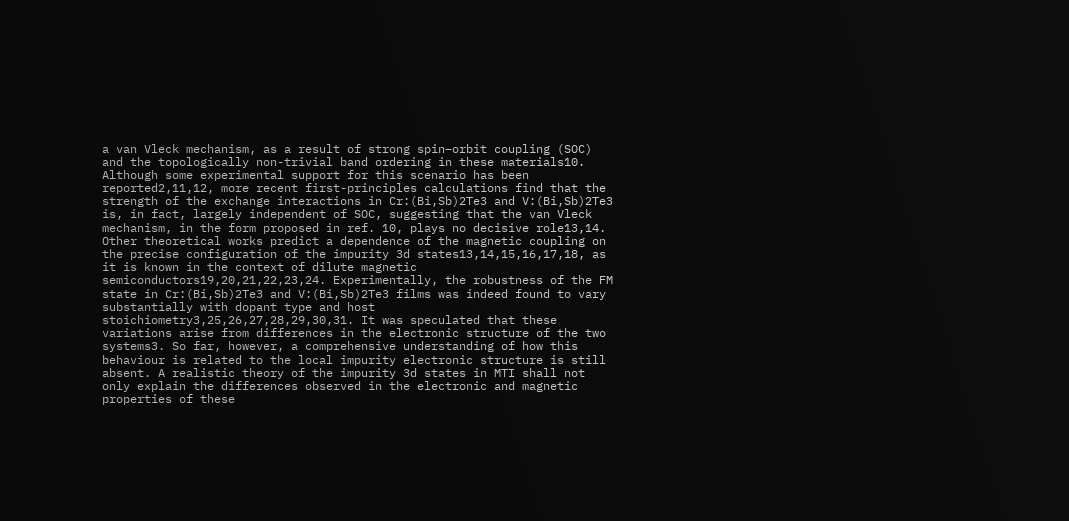a van Vleck mechanism, as a result of strong spin–orbit coupling (SOC) and the topologically non-trivial band ordering in these materials10. Although some experimental support for this scenario has been reported2,11,12, more recent first-principles calculations find that the strength of the exchange interactions in Cr:(Bi,Sb)2Te3 and V:(Bi,Sb)2Te3 is, in fact, largely independent of SOC, suggesting that the van Vleck mechanism, in the form proposed in ref. 10, plays no decisive role13,14. Other theoretical works predict a dependence of the magnetic coupling on the precise configuration of the impurity 3d states13,14,15,16,17,18, as it is known in the context of dilute magnetic semiconductors19,20,21,22,23,24. Experimentally, the robustness of the FM state in Cr:(Bi,Sb)2Te3 and V:(Bi,Sb)2Te3 films was indeed found to vary substantially with dopant type and host stoichiometry3,25,26,27,28,29,30,31. It was speculated that these variations arise from differences in the electronic structure of the two systems3. So far, however, a comprehensive understanding of how this behaviour is related to the local impurity electronic structure is still absent. A realistic theory of the impurity 3d states in MTI shall not only explain the differences observed in the electronic and magnetic properties of these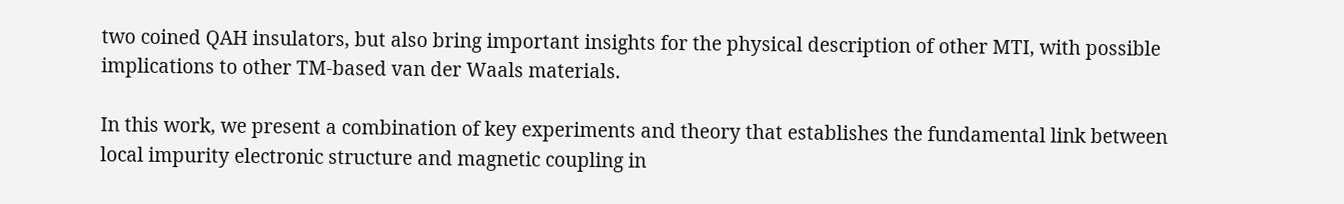two coined QAH insulators, but also bring important insights for the physical description of other MTI, with possible implications to other TM-based van der Waals materials.

In this work, we present a combination of key experiments and theory that establishes the fundamental link between local impurity electronic structure and magnetic coupling in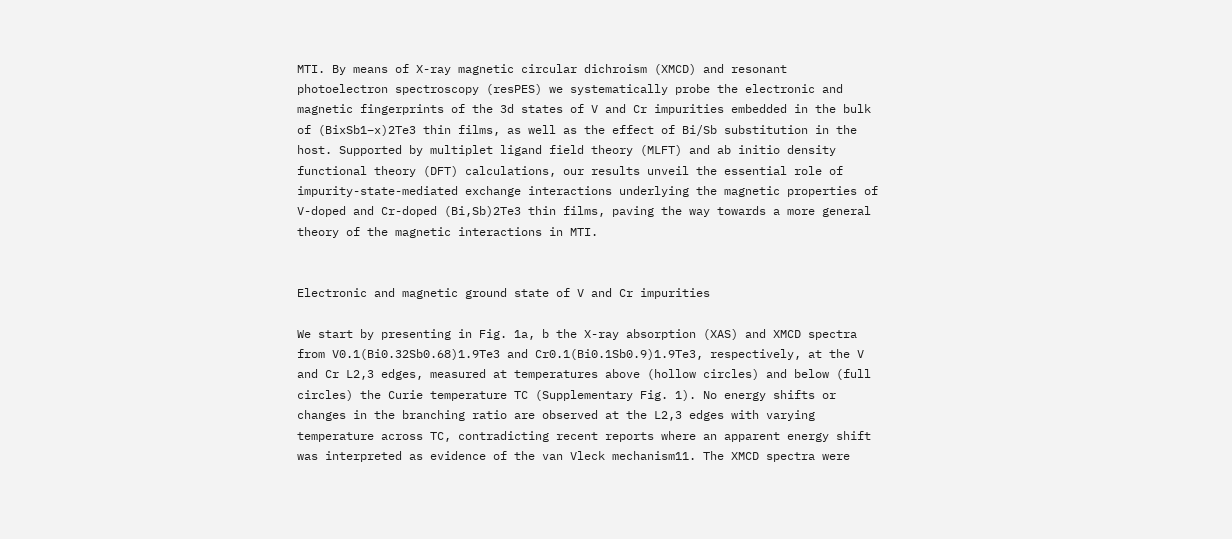MTI. By means of X-ray magnetic circular dichroism (XMCD) and resonant photoelectron spectroscopy (resPES) we systematically probe the electronic and magnetic fingerprints of the 3d states of V and Cr impurities embedded in the bulk of (BixSb1−x)2Te3 thin films, as well as the effect of Bi/Sb substitution in the host. Supported by multiplet ligand field theory (MLFT) and ab initio density functional theory (DFT) calculations, our results unveil the essential role of impurity-state-mediated exchange interactions underlying the magnetic properties of V-doped and Cr-doped (Bi,Sb)2Te3 thin films, paving the way towards a more general theory of the magnetic interactions in MTI.


Electronic and magnetic ground state of V and Cr impurities

We start by presenting in Fig. 1a, b the X-ray absorption (XAS) and XMCD spectra from V0.1(Bi0.32Sb0.68)1.9Te3 and Cr0.1(Bi0.1Sb0.9)1.9Te3, respectively, at the V and Cr L2,3 edges, measured at temperatures above (hollow circles) and below (full circles) the Curie temperature TC (Supplementary Fig. 1). No energy shifts or changes in the branching ratio are observed at the L2,3 edges with varying temperature across TC, contradicting recent reports where an apparent energy shift was interpreted as evidence of the van Vleck mechanism11. The XMCD spectra were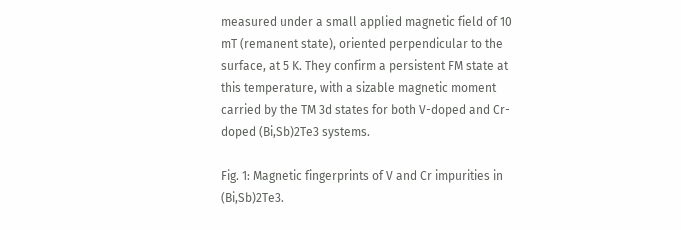measured under a small applied magnetic field of 10 mT (remanent state), oriented perpendicular to the surface, at 5 K. They confirm a persistent FM state at this temperature, with a sizable magnetic moment carried by the TM 3d states for both V-doped and Cr-doped (Bi,Sb)2Te3 systems.

Fig. 1: Magnetic fingerprints of V and Cr impurities in (Bi,Sb)2Te3.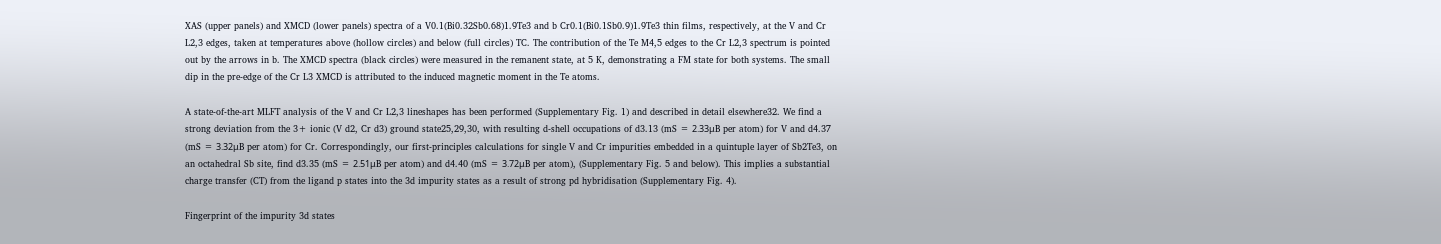XAS (upper panels) and XMCD (lower panels) spectra of a V0.1(Bi0.32Sb0.68)1.9Te3 and b Cr0.1(Bi0.1Sb0.9)1.9Te3 thin films, respectively, at the V and Cr L2,3 edges, taken at temperatures above (hollow circles) and below (full circles) TC. The contribution of the Te M4,5 edges to the Cr L2,3 spectrum is pointed out by the arrows in b. The XMCD spectra (black circles) were measured in the remanent state, at 5 K, demonstrating a FM state for both systems. The small dip in the pre-edge of the Cr L3 XMCD is attributed to the induced magnetic moment in the Te atoms.

A state-of-the-art MLFT analysis of the V and Cr L2,3 lineshapes has been performed (Supplementary Fig. 1) and described in detail elsewhere32. We find a strong deviation from the 3+ ionic (V d2, Cr d3) ground state25,29,30, with resulting d-shell occupations of d3.13 (mS = 2.33μB per atom) for V and d4.37 (mS = 3.32μB per atom) for Cr. Correspondingly, our first-principles calculations for single V and Cr impurities embedded in a quintuple layer of Sb2Te3, on an octahedral Sb site, find d3.35 (mS = 2.51μB per atom) and d4.40 (mS = 3.72μB per atom), (Supplementary Fig. 5 and below). This implies a substantial charge transfer (CT) from the ligand p states into the 3d impurity states as a result of strong pd hybridisation (Supplementary Fig. 4).

Fingerprint of the impurity 3d states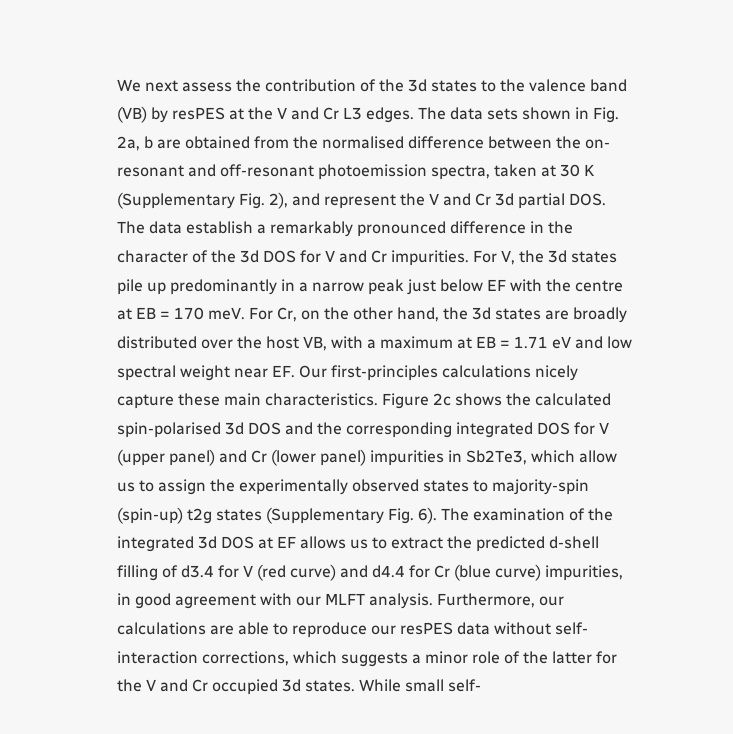We next assess the contribution of the 3d states to the valence band (VB) by resPES at the V and Cr L3 edges. The data sets shown in Fig. 2a, b are obtained from the normalised difference between the on-resonant and off-resonant photoemission spectra, taken at 30 K (Supplementary Fig. 2), and represent the V and Cr 3d partial DOS. The data establish a remarkably pronounced difference in the character of the 3d DOS for V and Cr impurities. For V, the 3d states pile up predominantly in a narrow peak just below EF with the centre at EB = 170 meV. For Cr, on the other hand, the 3d states are broadly distributed over the host VB, with a maximum at EB = 1.71 eV and low spectral weight near EF. Our first-principles calculations nicely capture these main characteristics. Figure 2c shows the calculated spin-polarised 3d DOS and the corresponding integrated DOS for V (upper panel) and Cr (lower panel) impurities in Sb2Te3, which allow us to assign the experimentally observed states to majority-spin (spin-up) t2g states (Supplementary Fig. 6). The examination of the integrated 3d DOS at EF allows us to extract the predicted d-shell filling of d3.4 for V (red curve) and d4.4 for Cr (blue curve) impurities, in good agreement with our MLFT analysis. Furthermore, our calculations are able to reproduce our resPES data without self-interaction corrections, which suggests a minor role of the latter for the V and Cr occupied 3d states. While small self-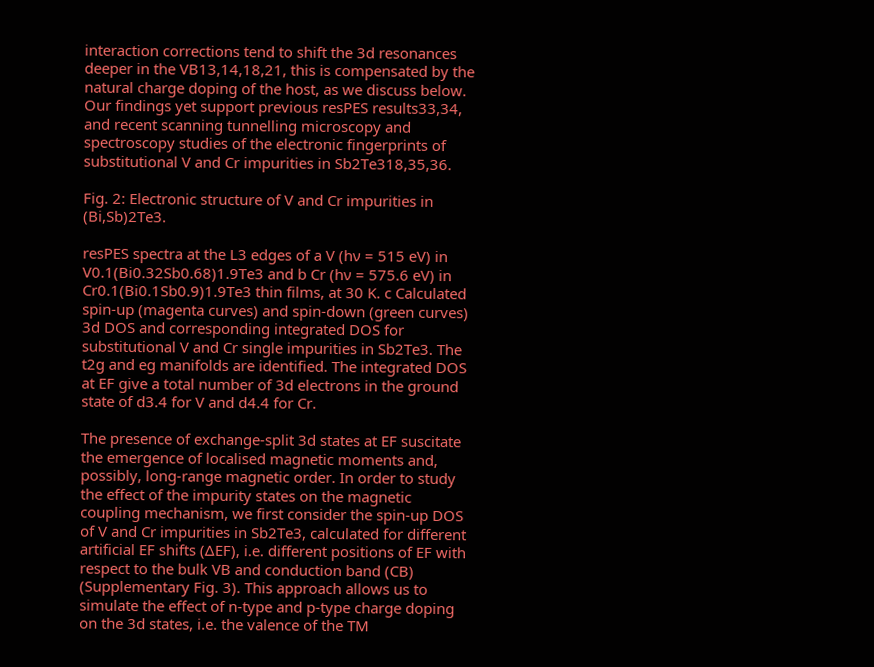interaction corrections tend to shift the 3d resonances deeper in the VB13,14,18,21, this is compensated by the natural charge doping of the host, as we discuss below. Our findings yet support previous resPES results33,34, and recent scanning tunnelling microscopy and spectroscopy studies of the electronic fingerprints of substitutional V and Cr impurities in Sb2Te318,35,36.

Fig. 2: Electronic structure of V and Cr impurities in (Bi,Sb)2Te3.

resPES spectra at the L3 edges of a V (hν = 515 eV) in V0.1(Bi0.32Sb0.68)1.9Te3 and b Cr (hν = 575.6 eV) in Cr0.1(Bi0.1Sb0.9)1.9Te3 thin films, at 30 K. c Calculated spin-up (magenta curves) and spin-down (green curves) 3d DOS and corresponding integrated DOS for substitutional V and Cr single impurities in Sb2Te3. The t2g and eg manifolds are identified. The integrated DOS at EF give a total number of 3d electrons in the ground state of d3.4 for V and d4.4 for Cr.

The presence of exchange-split 3d states at EF suscitate the emergence of localised magnetic moments and, possibly, long-range magnetic order. In order to study the effect of the impurity states on the magnetic coupling mechanism, we first consider the spin-up DOS of V and Cr impurities in Sb2Te3, calculated for different artificial EF shifts (ΔEF), i.e. different positions of EF with respect to the bulk VB and conduction band (CB) (Supplementary Fig. 3). This approach allows us to simulate the effect of n-type and p-type charge doping on the 3d states, i.e. the valence of the TM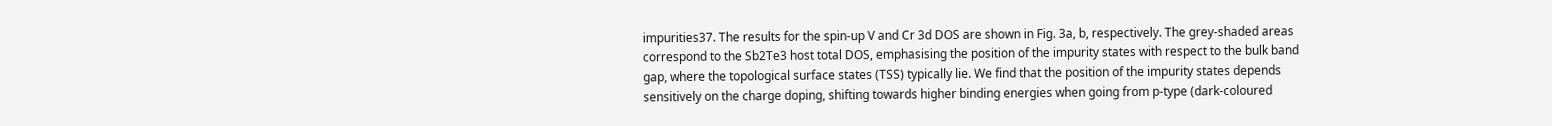impurities37. The results for the spin-up V and Cr 3d DOS are shown in Fig. 3a, b, respectively. The grey-shaded areas correspond to the Sb2Te3 host total DOS, emphasising the position of the impurity states with respect to the bulk band gap, where the topological surface states (TSS) typically lie. We find that the position of the impurity states depends sensitively on the charge doping, shifting towards higher binding energies when going from p-type (dark-coloured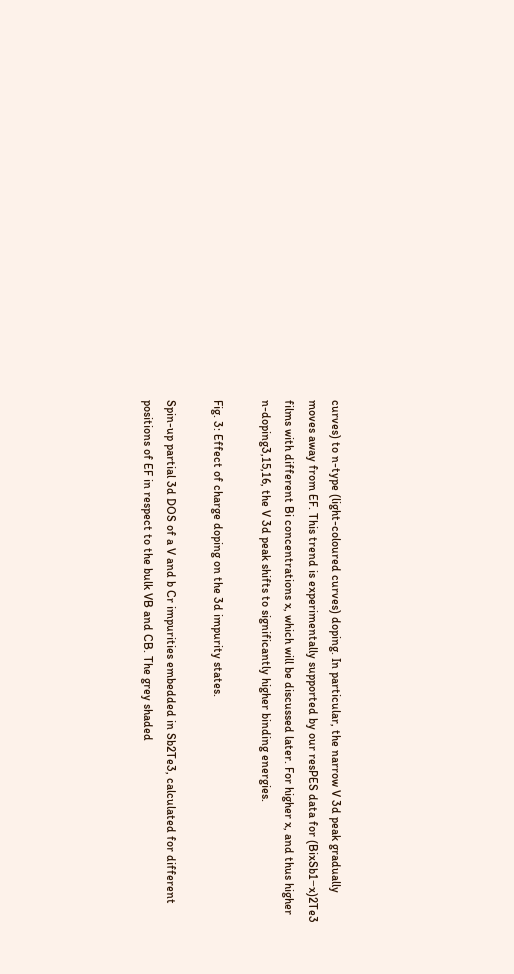curves) to n-type (light-coloured curves) doping. In particular, the narrow V 3d peak gradually moves away from EF. This trend is experimentally supported by our resPES data for (BixSb1−x)2Te3 films with different Bi concentrations x, which will be discussed later. For higher x, and thus higher n-doping3,15,16, the V 3d peak shifts to significantly higher binding energies.

Fig. 3: Effect of charge doping on the 3d impurity states.

Spin-up partial 3d DOS of a V and b Cr impurities embedded in Sb2Te3, calculated for different positions of EF in respect to the bulk VB and CB. The grey shaded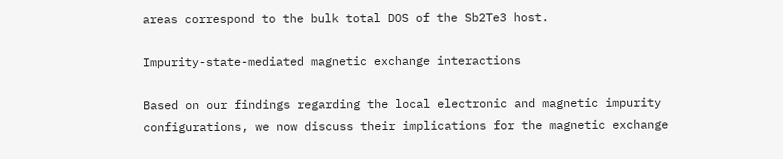areas correspond to the bulk total DOS of the Sb2Te3 host.

Impurity-state-mediated magnetic exchange interactions

Based on our findings regarding the local electronic and magnetic impurity configurations, we now discuss their implications for the magnetic exchange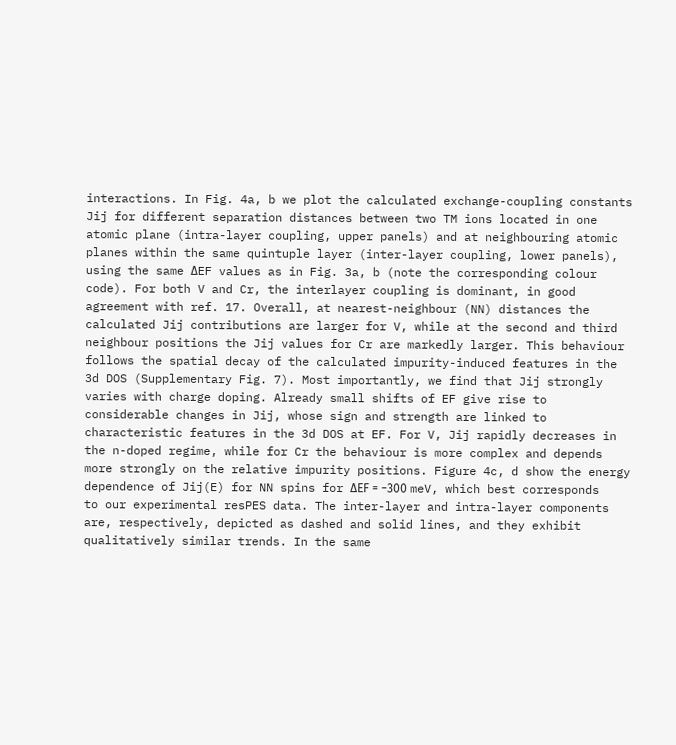interactions. In Fig. 4a, b we plot the calculated exchange-coupling constants Jij for different separation distances between two TM ions located in one atomic plane (intra-layer coupling, upper panels) and at neighbouring atomic planes within the same quintuple layer (inter-layer coupling, lower panels), using the same ΔEF values as in Fig. 3a, b (note the corresponding colour code). For both V and Cr, the interlayer coupling is dominant, in good agreement with ref. 17. Overall, at nearest-neighbour (NN) distances the calculated Jij contributions are larger for V, while at the second and third neighbour positions the Jij values for Cr are markedly larger. This behaviour follows the spatial decay of the calculated impurity-induced features in the 3d DOS (Supplementary Fig. 7). Most importantly, we find that Jij strongly varies with charge doping. Already small shifts of EF give rise to considerable changes in Jij, whose sign and strength are linked to characteristic features in the 3d DOS at EF. For V, Jij rapidly decreases in the n-doped regime, while for Cr the behaviour is more complex and depends more strongly on the relative impurity positions. Figure 4c, d show the energy dependence of Jij(E) for NN spins for ΔEF = −300 meV, which best corresponds to our experimental resPES data. The inter-layer and intra-layer components are, respectively, depicted as dashed and solid lines, and they exhibit qualitatively similar trends. In the same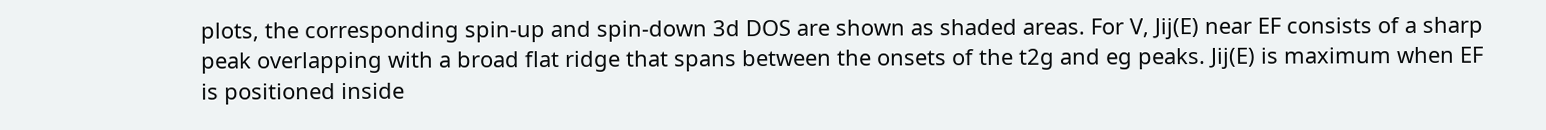plots, the corresponding spin-up and spin-down 3d DOS are shown as shaded areas. For V, Jij(E) near EF consists of a sharp peak overlapping with a broad flat ridge that spans between the onsets of the t2g and eg peaks. Jij(E) is maximum when EF is positioned inside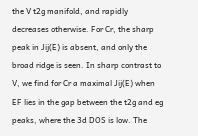the V t2g manifold, and rapidly decreases otherwise. For Cr, the sharp peak in Jij(E) is absent, and only the broad ridge is seen. In sharp contrast to V, we find for Cr a maximal Jij(E) when EF lies in the gap between the t2g and eg peaks, where the 3d DOS is low. The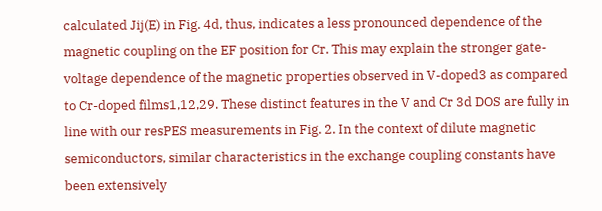calculated Jij(E) in Fig. 4d, thus, indicates a less pronounced dependence of the magnetic coupling on the EF position for Cr. This may explain the stronger gate-voltage dependence of the magnetic properties observed in V-doped3 as compared to Cr-doped films1,12,29. These distinct features in the V and Cr 3d DOS are fully in line with our resPES measurements in Fig. 2. In the context of dilute magnetic semiconductors, similar characteristics in the exchange coupling constants have been extensively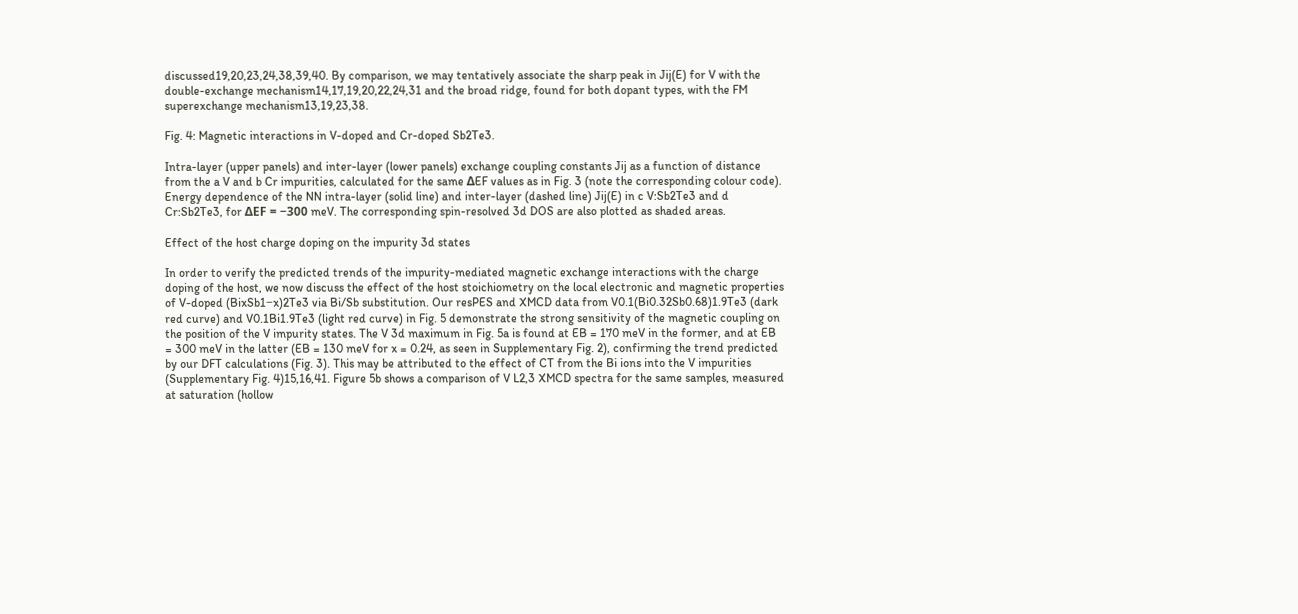discussed19,20,23,24,38,39,40. By comparison, we may tentatively associate the sharp peak in Jij(E) for V with the double-exchange mechanism14,17,19,20,22,24,31 and the broad ridge, found for both dopant types, with the FM superexchange mechanism13,19,23,38.

Fig. 4: Magnetic interactions in V-doped and Cr-doped Sb2Te3.

Intra-layer (upper panels) and inter-layer (lower panels) exchange coupling constants Jij as a function of distance from the a V and b Cr impurities, calculated for the same ΔEF values as in Fig. 3 (note the corresponding colour code). Energy dependence of the NN intra-layer (solid line) and inter-layer (dashed line) Jij(E) in c V:Sb2Te3 and d Cr:Sb2Te3, for ΔEF = −300 meV. The corresponding spin-resolved 3d DOS are also plotted as shaded areas.

Effect of the host charge doping on the impurity 3d states

In order to verify the predicted trends of the impurity-mediated magnetic exchange interactions with the charge doping of the host, we now discuss the effect of the host stoichiometry on the local electronic and magnetic properties of V-doped (BixSb1−x)2Te3 via Bi/Sb substitution. Our resPES and XMCD data from V0.1(Bi0.32Sb0.68)1.9Te3 (dark red curve) and V0.1Bi1.9Te3 (light red curve) in Fig. 5 demonstrate the strong sensitivity of the magnetic coupling on the position of the V impurity states. The V 3d maximum in Fig. 5a is found at EB = 170 meV in the former, and at EB = 300 meV in the latter (EB = 130 meV for x = 0.24, as seen in Supplementary Fig. 2), confirming the trend predicted by our DFT calculations (Fig. 3). This may be attributed to the effect of CT from the Bi ions into the V impurities (Supplementary Fig. 4)15,16,41. Figure 5b shows a comparison of V L2,3 XMCD spectra for the same samples, measured at saturation (hollow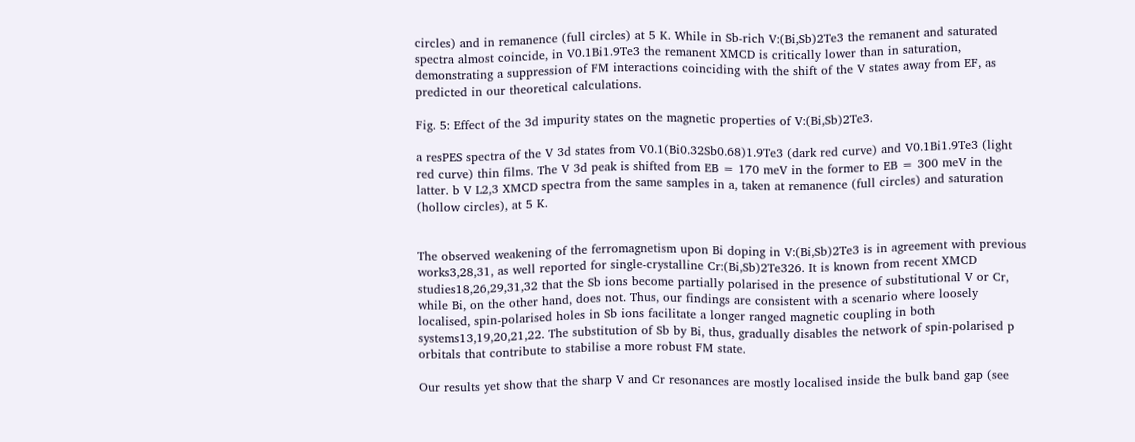circles) and in remanence (full circles) at 5 K. While in Sb-rich V:(Bi,Sb)2Te3 the remanent and saturated spectra almost coincide, in V0.1Bi1.9Te3 the remanent XMCD is critically lower than in saturation, demonstrating a suppression of FM interactions coinciding with the shift of the V states away from EF, as predicted in our theoretical calculations.

Fig. 5: Effect of the 3d impurity states on the magnetic properties of V:(Bi,Sb)2Te3.

a resPES spectra of the V 3d states from V0.1(Bi0.32Sb0.68)1.9Te3 (dark red curve) and V0.1Bi1.9Te3 (light red curve) thin films. The V 3d peak is shifted from EB = 170 meV in the former to EB = 300 meV in the latter. b V L2,3 XMCD spectra from the same samples in a, taken at remanence (full circles) and saturation (hollow circles), at 5 K.


The observed weakening of the ferromagnetism upon Bi doping in V:(Bi,Sb)2Te3 is in agreement with previous works3,28,31, as well reported for single-crystalline Cr:(Bi,Sb)2Te326. It is known from recent XMCD studies18,26,29,31,32 that the Sb ions become partially polarised in the presence of substitutional V or Cr, while Bi, on the other hand, does not. Thus, our findings are consistent with a scenario where loosely localised, spin-polarised holes in Sb ions facilitate a longer ranged magnetic coupling in both systems13,19,20,21,22. The substitution of Sb by Bi, thus, gradually disables the network of spin-polarised p orbitals that contribute to stabilise a more robust FM state.

Our results yet show that the sharp V and Cr resonances are mostly localised inside the bulk band gap (see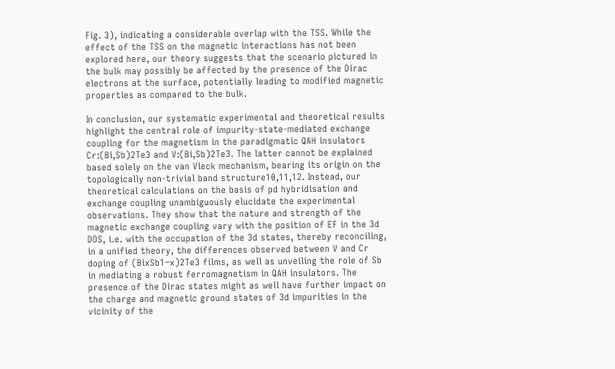Fig. 3), indicating a considerable overlap with the TSS. While the effect of the TSS on the magnetic interactions has not been explored here, our theory suggests that the scenario pictured in the bulk may possibly be affected by the presence of the Dirac electrons at the surface, potentially leading to modified magnetic properties as compared to the bulk.

In conclusion, our systematic experimental and theoretical results highlight the central role of impurity-state-mediated exchange coupling for the magnetism in the paradigmatic QAH insulators Cr:(Bi,Sb)2Te3 and V:(Bi,Sb)2Te3. The latter cannot be explained based solely on the van Vleck mechanism, bearing its origin on the topologically non-trivial band structure10,11,12. Instead, our theoretical calculations on the basis of pd hybridisation and exchange coupling unambiguously elucidate the experimental observations. They show that the nature and strength of the magnetic exchange coupling vary with the position of EF in the 3d DOS, i.e. with the occupation of the 3d states, thereby reconciling, in a unified theory, the differences observed between V and Cr doping of (BixSb1−x)2Te3 films, as well as unveiling the role of Sb in mediating a robust ferromagnetism in QAH insulators. The presence of the Dirac states might as well have further impact on the charge and magnetic ground states of 3d impurities in the vicinity of the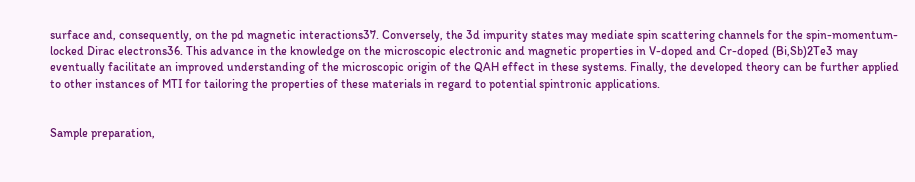surface and, consequently, on the pd magnetic interactions37. Conversely, the 3d impurity states may mediate spin scattering channels for the spin-momentum-locked Dirac electrons36. This advance in the knowledge on the microscopic electronic and magnetic properties in V-doped and Cr-doped (Bi,Sb)2Te3 may eventually facilitate an improved understanding of the microscopic origin of the QAH effect in these systems. Finally, the developed theory can be further applied to other instances of MTI for tailoring the properties of these materials in regard to potential spintronic applications.


Sample preparation,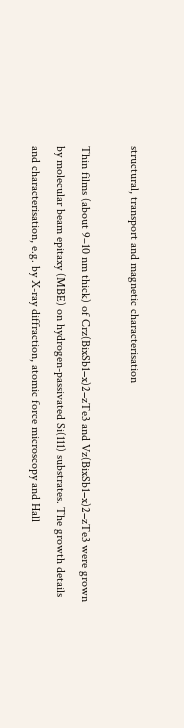structural, transport and magnetic characterisation

Thin films (about 9–10 nm thick) of Crz(BixSb1−x)2−zTe3 and Vz(BixSb1−x)2−zTe3 were grown by molecular beam epitaxy (MBE) on hydrogen-passivated Si(111) substrates. The growth details and characterisation, e.g. by X-ray diffraction, atomic force microscopy and Hall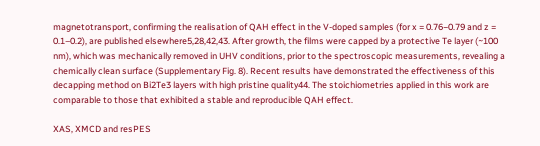magnetotransport, confirming the realisation of QAH effect in the V-doped samples (for x = 0.76−0.79 and z = 0.1–0.2), are published elsewhere5,28,42,43. After growth, the films were capped by a protective Te layer (~100 nm), which was mechanically removed in UHV conditions, prior to the spectroscopic measurements, revealing a chemically clean surface (Supplementary Fig. 8). Recent results have demonstrated the effectiveness of this decapping method on Bi2Te3 layers with high pristine quality44. The stoichiometries applied in this work are comparable to those that exhibited a stable and reproducible QAH effect.

XAS, XMCD and resPES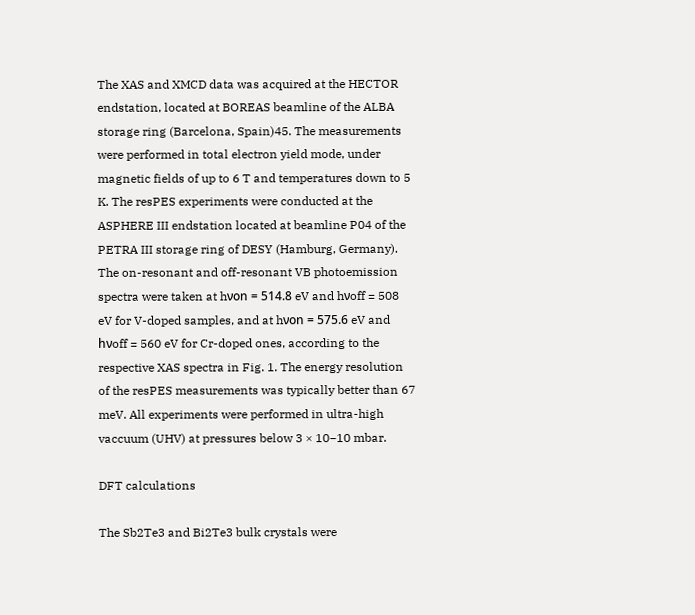The XAS and XMCD data was acquired at the HECTOR endstation, located at BOREAS beamline of the ALBA storage ring (Barcelona, Spain)45. The measurements were performed in total electron yield mode, under magnetic fields of up to 6 T and temperatures down to 5 K. The resPES experiments were conducted at the ASPHERE III endstation located at beamline P04 of the PETRA III storage ring of DESY (Hamburg, Germany). The on-resonant and off-resonant VB photoemission spectra were taken at hνon = 514.8 eV and hνoff = 508 eV for V-doped samples, and at hνon = 575.6 eV and hνoff = 560 eV for Cr-doped ones, according to the respective XAS spectra in Fig. 1. The energy resolution of the resPES measurements was typically better than 67 meV. All experiments were performed in ultra-high vaccuum (UHV) at pressures below 3 × 10−10 mbar.

DFT calculations

The Sb2Te3 and Bi2Te3 bulk crystals were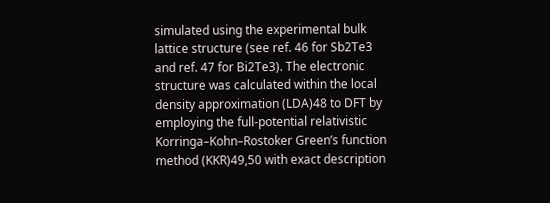simulated using the experimental bulk lattice structure (see ref. 46 for Sb2Te3 and ref. 47 for Bi2Te3). The electronic structure was calculated within the local density approximation (LDA)48 to DFT by employing the full-potential relativistic Korringa–Kohn–Rostoker Green’s function method (KKR)49,50 with exact description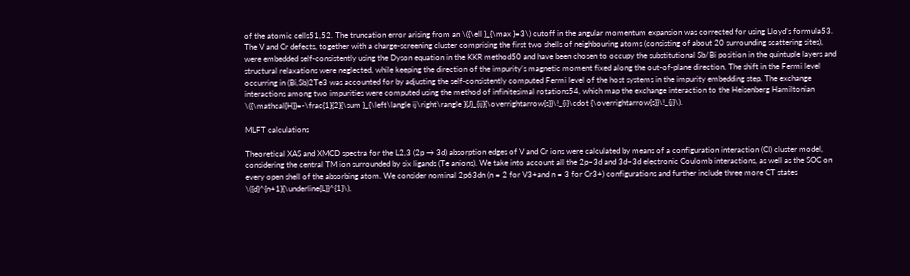of the atomic cells51,52. The truncation error arising from an \({\ell }_{\max }=3\) cutoff in the angular momentum expansion was corrected for using Lloyd’s formula53. The V and Cr defects, together with a charge-screening cluster comprising the first two shells of neighbouring atoms (consisting of about 20 surrounding scattering sites), were embedded self-consistently using the Dyson equation in the KKR method50 and have been chosen to occupy the substitutional Sb/Bi position in the quintuple layers and structural relaxations were neglected, while keeping the direction of the impurity’s magnetic moment fixed along the out-of-plane direction. The shift in the Fermi level occurring in (Bi,Sb)2Te3 was accounted for by adjusting the self-consistently computed Fermi level of the host systems in the impurity embedding step. The exchange interactions among two impurities were computed using the method of infinitesimal rotations54, which map the exchange interaction to the Heisenberg Hamiltonian \({\mathcal{H}}=-\frac{1}{2}{\sum }_{\left\langle ij\right\rangle }{J}_{ij}{\overrightarrow{s}}\!_{i}\cdot {\overrightarrow{s}}\!_{j}\).

MLFT calculations

Theoretical XAS and XMCD spectra for the L2,3 (2p → 3d) absorption edges of V and Cr ions were calculated by means of a configuration interaction (CI) cluster model, considering the central TM ion surrounded by six ligands (Te anions). We take into account all the 2p−3d and 3d−3d electronic Coulomb interactions, as well as the SOC on every open shell of the absorbing atom. We consider nominal 2p63dn (n = 2 for V3+and n = 3 for Cr3+) configurations and further include three more CT states \({d}^{n+1}{\underline{L}}^{1}\),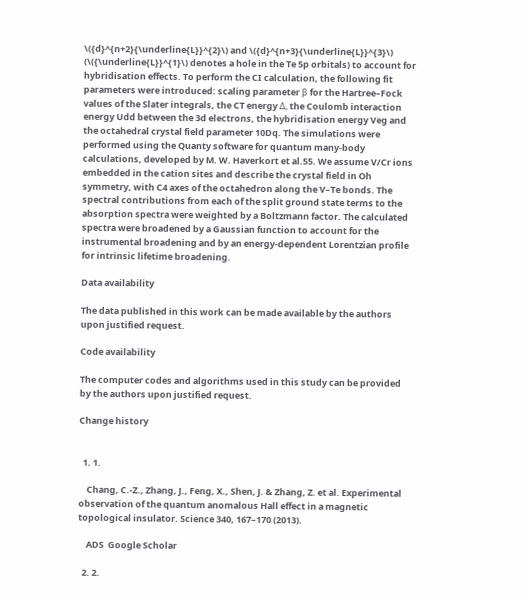\({d}^{n+2}{\underline{L}}^{2}\) and \({d}^{n+3}{\underline{L}}^{3}\) (\({\underline{L}}^{1}\) denotes a hole in the Te 5p orbitals) to account for hybridisation effects. To perform the CI calculation, the following fit parameters were introduced: scaling parameter β for the Hartree–Fock values of the Slater integrals, the CT energy Δ, the Coulomb interaction energy Udd between the 3d electrons, the hybridisation energy Veg and the octahedral crystal field parameter 10Dq. The simulations were performed using the Quanty software for quantum many-body calculations, developed by M. W. Haverkort et al.55. We assume V/Cr ions embedded in the cation sites and describe the crystal field in Oh symmetry, with C4 axes of the octahedron along the V–Te bonds. The spectral contributions from each of the split ground state terms to the absorption spectra were weighted by a Boltzmann factor. The calculated spectra were broadened by a Gaussian function to account for the instrumental broadening and by an energy-dependent Lorentzian profile for intrinsic lifetime broadening.

Data availability

The data published in this work can be made available by the authors upon justified request.

Code availability

The computer codes and algorithms used in this study can be provided by the authors upon justified request.

Change history


  1. 1.

    Chang, C.-Z., Zhang, J., Feng, X., Shen, J. & Zhang, Z. et al. Experimental observation of the quantum anomalous Hall effect in a magnetic topological insulator. Science 340, 167–170 (2013).

    ADS  Google Scholar

  2. 2.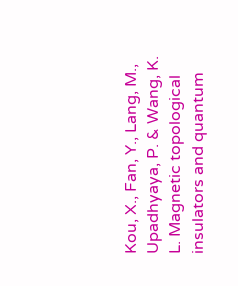Kou, X., Fan, Y., Lang, M., Upadhyaya, P. & Wang, K. L. Magnetic topological insulators and quantum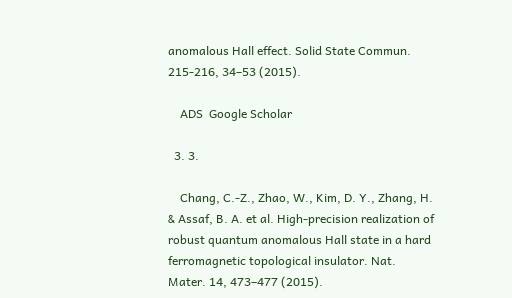anomalous Hall effect. Solid State Commun. 215-216, 34–53 (2015).

    ADS  Google Scholar

  3. 3.

    Chang, C.-Z., Zhao, W., Kim, D. Y., Zhang, H. & Assaf, B. A. et al. High-precision realization of robust quantum anomalous Hall state in a hard ferromagnetic topological insulator. Nat. Mater. 14, 473–477 (2015).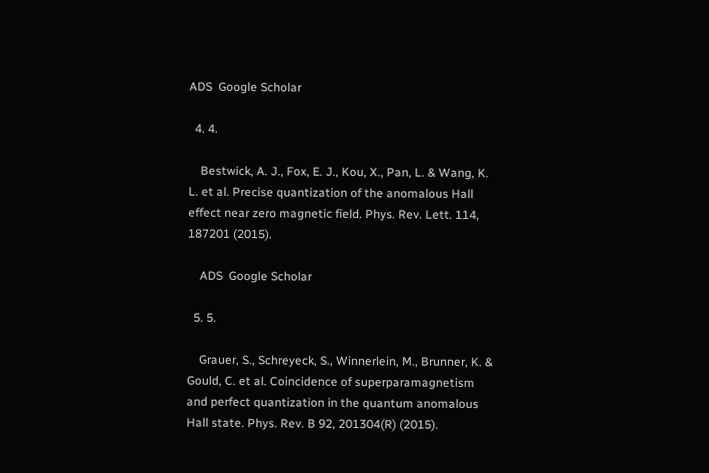ADS  Google Scholar

  4. 4.

    Bestwick, A. J., Fox, E. J., Kou, X., Pan, L. & Wang, K. L. et al. Precise quantization of the anomalous Hall effect near zero magnetic field. Phys. Rev. Lett. 114, 187201 (2015).

    ADS  Google Scholar

  5. 5.

    Grauer, S., Schreyeck, S., Winnerlein, M., Brunner, K. & Gould, C. et al. Coincidence of superparamagnetism and perfect quantization in the quantum anomalous Hall state. Phys. Rev. B 92, 201304(R) (2015).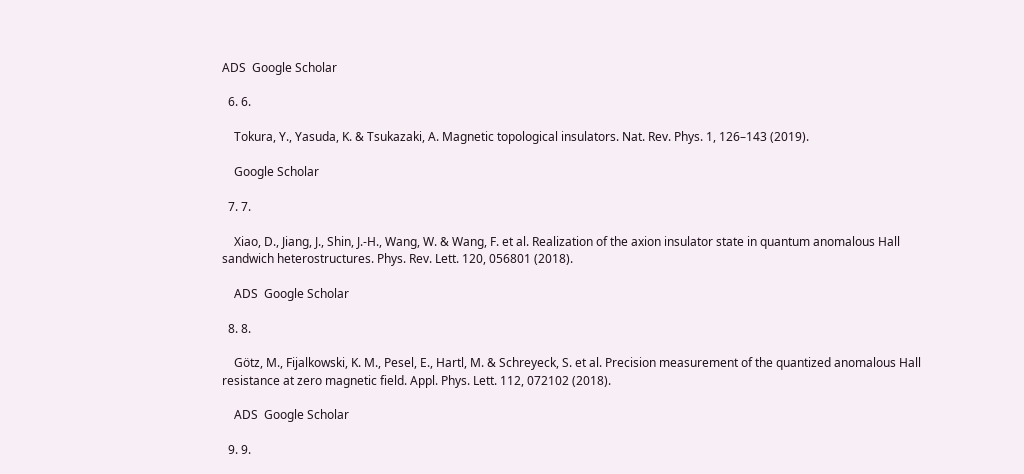ADS  Google Scholar

  6. 6.

    Tokura, Y., Yasuda, K. & Tsukazaki, A. Magnetic topological insulators. Nat. Rev. Phys. 1, 126–143 (2019).

    Google Scholar

  7. 7.

    Xiao, D., Jiang, J., Shin, J.-H., Wang, W. & Wang, F. et al. Realization of the axion insulator state in quantum anomalous Hall sandwich heterostructures. Phys. Rev. Lett. 120, 056801 (2018).

    ADS  Google Scholar

  8. 8.

    Götz, M., Fijalkowski, K. M., Pesel, E., Hartl, M. & Schreyeck, S. et al. Precision measurement of the quantized anomalous Hall resistance at zero magnetic field. Appl. Phys. Lett. 112, 072102 (2018).

    ADS  Google Scholar

  9. 9.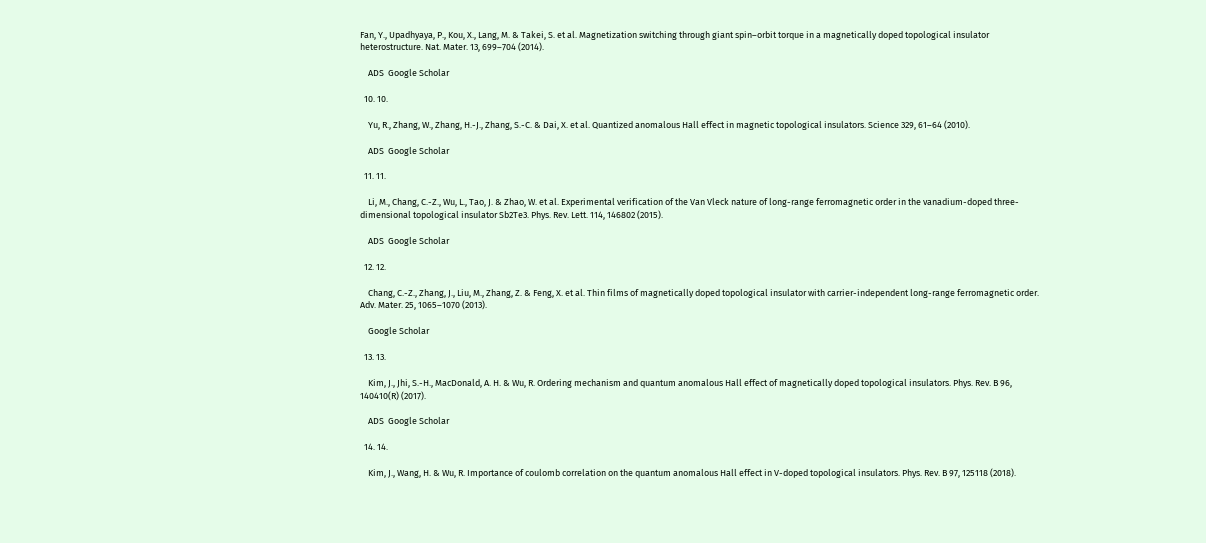Fan, Y., Upadhyaya, P., Kou, X., Lang, M. & Takei, S. et al. Magnetization switching through giant spin–orbit torque in a magnetically doped topological insulator heterostructure. Nat. Mater. 13, 699–704 (2014).

    ADS  Google Scholar

  10. 10.

    Yu, R., Zhang, W., Zhang, H.-J., Zhang, S.-C. & Dai, X. et al. Quantized anomalous Hall effect in magnetic topological insulators. Science 329, 61–64 (2010).

    ADS  Google Scholar

  11. 11.

    Li, M., Chang, C.-Z., Wu, L., Tao, J. & Zhao, W. et al. Experimental verification of the Van Vleck nature of long-range ferromagnetic order in the vanadium-doped three-dimensional topological insulator Sb2Te3. Phys. Rev. Lett. 114, 146802 (2015).

    ADS  Google Scholar

  12. 12.

    Chang, C.-Z., Zhang, J., Liu, M., Zhang, Z. & Feng, X. et al. Thin films of magnetically doped topological insulator with carrier-independent long-range ferromagnetic order. Adv. Mater. 25, 1065–1070 (2013).

    Google Scholar

  13. 13.

    Kim, J., Jhi, S.-H., MacDonald, A. H. & Wu, R. Ordering mechanism and quantum anomalous Hall effect of magnetically doped topological insulators. Phys. Rev. B 96, 140410(R) (2017).

    ADS  Google Scholar

  14. 14.

    Kim, J., Wang, H. & Wu, R. Importance of coulomb correlation on the quantum anomalous Hall effect in V-doped topological insulators. Phys. Rev. B 97, 125118 (2018).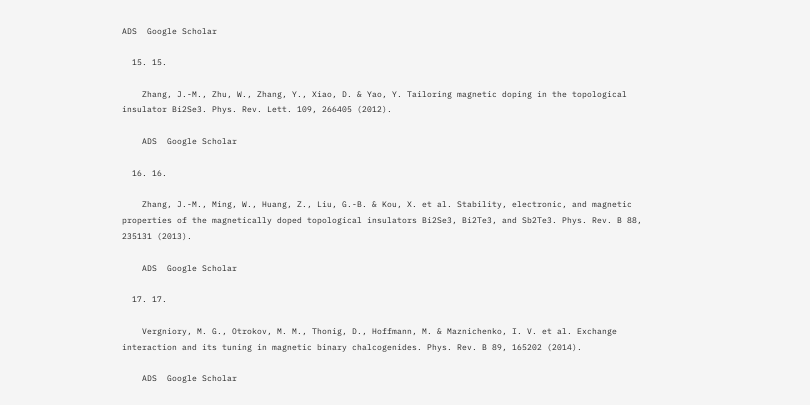ADS  Google Scholar

  15. 15.

    Zhang, J.-M., Zhu, W., Zhang, Y., Xiao, D. & Yao, Y. Tailoring magnetic doping in the topological insulator Bi2Se3. Phys. Rev. Lett. 109, 266405 (2012).

    ADS  Google Scholar

  16. 16.

    Zhang, J.-M., Ming, W., Huang, Z., Liu, G.-B. & Kou, X. et al. Stability, electronic, and magnetic properties of the magnetically doped topological insulators Bi2Se3, Bi2Te3, and Sb2Te3. Phys. Rev. B 88, 235131 (2013).

    ADS  Google Scholar

  17. 17.

    Vergniory, M. G., Otrokov, M. M., Thonig, D., Hoffmann, M. & Maznichenko, I. V. et al. Exchange interaction and its tuning in magnetic binary chalcogenides. Phys. Rev. B 89, 165202 (2014).

    ADS  Google Scholar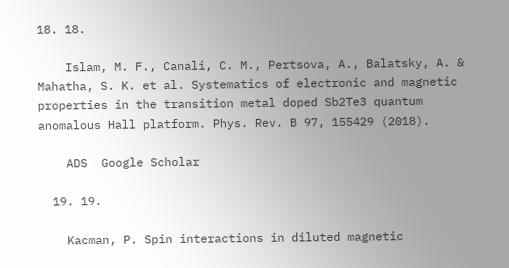18. 18.

    Islam, M. F., Canali, C. M., Pertsova, A., Balatsky, A. & Mahatha, S. K. et al. Systematics of electronic and magnetic properties in the transition metal doped Sb2Te3 quantum anomalous Hall platform. Phys. Rev. B 97, 155429 (2018).

    ADS  Google Scholar

  19. 19.

    Kacman, P. Spin interactions in diluted magnetic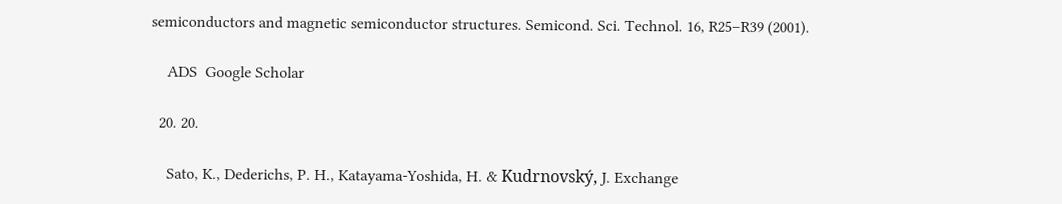semiconductors and magnetic semiconductor structures. Semicond. Sci. Technol. 16, R25–R39 (2001).

    ADS  Google Scholar

  20. 20.

    Sato, K., Dederichs, P. H., Katayama-Yoshida, H. & Kudrnovský, J. Exchange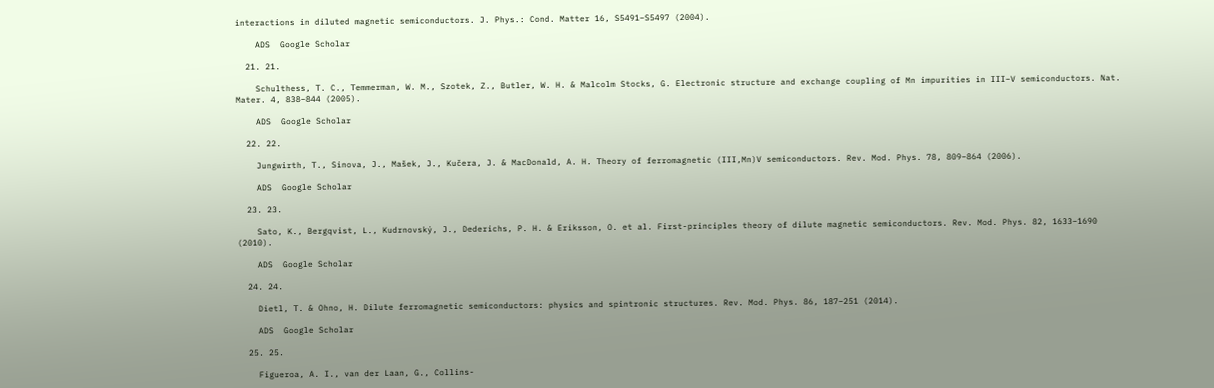interactions in diluted magnetic semiconductors. J. Phys.: Cond. Matter 16, S5491–S5497 (2004).

    ADS  Google Scholar

  21. 21.

    Schulthess, T. C., Temmerman, W. M., Szotek, Z., Butler, W. H. & Malcolm Stocks, G. Electronic structure and exchange coupling of Mn impurities in III–V semiconductors. Nat. Mater. 4, 838–844 (2005).

    ADS  Google Scholar

  22. 22.

    Jungwirth, T., Sinova, J., Mašek, J., Kučera, J. & MacDonald, A. H. Theory of ferromagnetic (III,Mn)V semiconductors. Rev. Mod. Phys. 78, 809–864 (2006).

    ADS  Google Scholar

  23. 23.

    Sato, K., Bergqvist, L., Kudrnovský, J., Dederichs, P. H. & Eriksson, O. et al. First-principles theory of dilute magnetic semiconductors. Rev. Mod. Phys. 82, 1633–1690 (2010).

    ADS  Google Scholar

  24. 24.

    Dietl, T. & Ohno, H. Dilute ferromagnetic semiconductors: physics and spintronic structures. Rev. Mod. Phys. 86, 187–251 (2014).

    ADS  Google Scholar

  25. 25.

    Figueroa, A. I., van der Laan, G., Collins-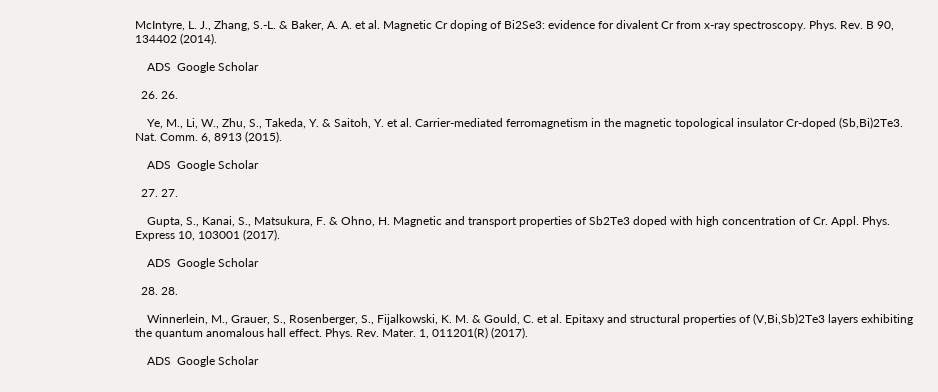McIntyre, L. J., Zhang, S.-L. & Baker, A. A. et al. Magnetic Cr doping of Bi2Se3: evidence for divalent Cr from x-ray spectroscopy. Phys. Rev. B 90, 134402 (2014).

    ADS  Google Scholar

  26. 26.

    Ye, M., Li, W., Zhu, S., Takeda, Y. & Saitoh, Y. et al. Carrier-mediated ferromagnetism in the magnetic topological insulator Cr-doped (Sb,Bi)2Te3. Nat. Comm. 6, 8913 (2015).

    ADS  Google Scholar

  27. 27.

    Gupta, S., Kanai, S., Matsukura, F. & Ohno, H. Magnetic and transport properties of Sb2Te3 doped with high concentration of Cr. Appl. Phys. Express 10, 103001 (2017).

    ADS  Google Scholar

  28. 28.

    Winnerlein, M., Grauer, S., Rosenberger, S., Fijalkowski, K. M. & Gould, C. et al. Epitaxy and structural properties of (V,Bi,Sb)2Te3 layers exhibiting the quantum anomalous hall effect. Phys. Rev. Mater. 1, 011201(R) (2017).

    ADS  Google Scholar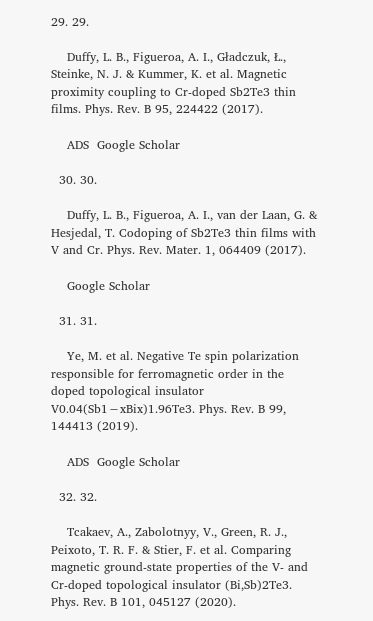29. 29.

    Duffy, L. B., Figueroa, A. I., Gładczuk, Ł., Steinke, N. J. & Kummer, K. et al. Magnetic proximity coupling to Cr-doped Sb2Te3 thin films. Phys. Rev. B 95, 224422 (2017).

    ADS  Google Scholar

  30. 30.

    Duffy, L. B., Figueroa, A. I., van der Laan, G. & Hesjedal, T. Codoping of Sb2Te3 thin films with V and Cr. Phys. Rev. Mater. 1, 064409 (2017).

    Google Scholar

  31. 31.

    Ye, M. et al. Negative Te spin polarization responsible for ferromagnetic order in the doped topological insulator V0.04(Sb1−xBix)1.96Te3. Phys. Rev. B 99, 144413 (2019).

    ADS  Google Scholar

  32. 32.

    Tcakaev, A., Zabolotnyy, V., Green, R. J., Peixoto, T. R. F. & Stier, F. et al. Comparing magnetic ground-state properties of the V- and Cr-doped topological insulator (Bi,Sb)2Te3. Phys. Rev. B 101, 045127 (2020).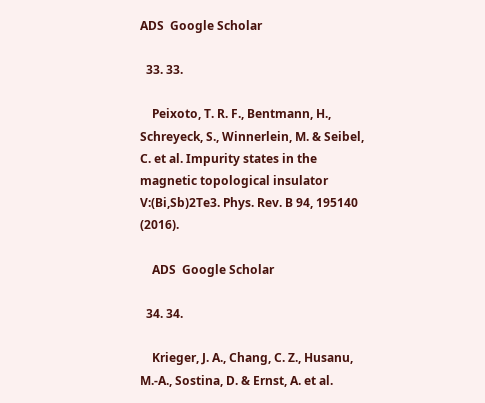ADS  Google Scholar

  33. 33.

    Peixoto, T. R. F., Bentmann, H., Schreyeck, S., Winnerlein, M. & Seibel, C. et al. Impurity states in the magnetic topological insulator V:(Bi,Sb)2Te3. Phys. Rev. B 94, 195140 (2016).

    ADS  Google Scholar

  34. 34.

    Krieger, J. A., Chang, C. Z., Husanu, M.-A., Sostina, D. & Ernst, A. et al.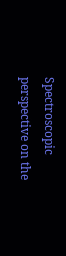Spectroscopic perspective on the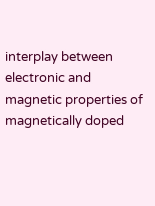interplay between electronic and magnetic properties of magnetically doped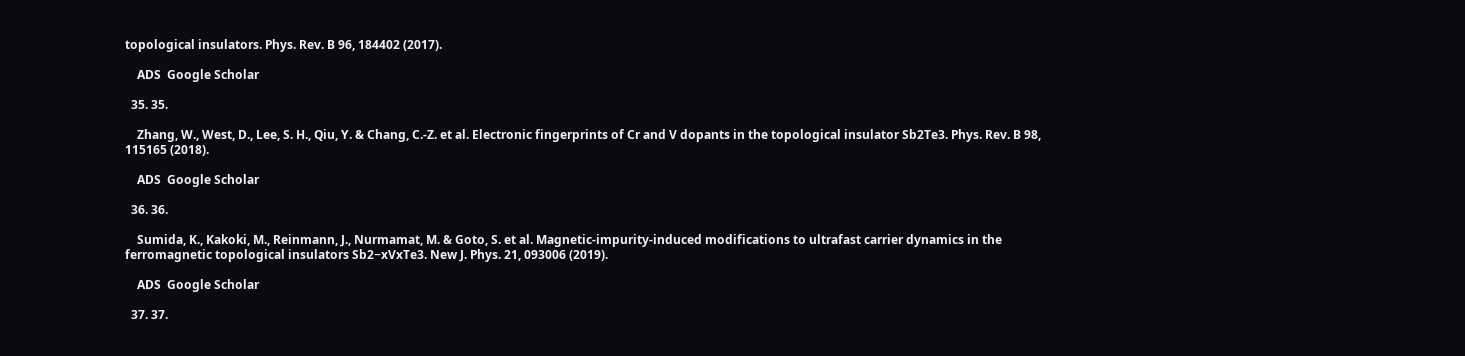topological insulators. Phys. Rev. B 96, 184402 (2017).

    ADS  Google Scholar

  35. 35.

    Zhang, W., West, D., Lee, S. H., Qiu, Y. & Chang, C.-Z. et al. Electronic fingerprints of Cr and V dopants in the topological insulator Sb2Te3. Phys. Rev. B 98, 115165 (2018).

    ADS  Google Scholar

  36. 36.

    Sumida, K., Kakoki, M., Reinmann, J., Nurmamat, M. & Goto, S. et al. Magnetic-impurity-induced modifications to ultrafast carrier dynamics in the ferromagnetic topological insulators Sb2−xVxTe3. New J. Phys. 21, 093006 (2019).

    ADS  Google Scholar

  37. 37.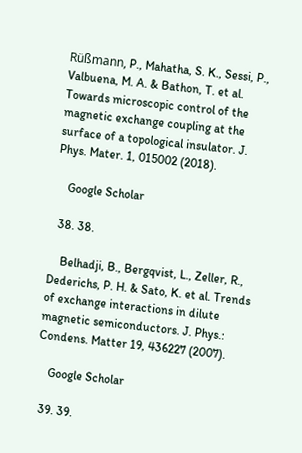Rüßmann, P., Mahatha, S. K., Sessi, P., Valbuena, M. A. & Bathon, T. et al. Towards microscopic control of the magnetic exchange coupling at the surface of a topological insulator. J. Phys. Mater. 1, 015002 (2018).

    Google Scholar

  38. 38.

    Belhadji, B., Bergqvist, L., Zeller, R., Dederichs, P. H. & Sato, K. et al. Trends of exchange interactions in dilute magnetic semiconductors. J. Phys.: Condens. Matter 19, 436227 (2007).

    Google Scholar

  39. 39.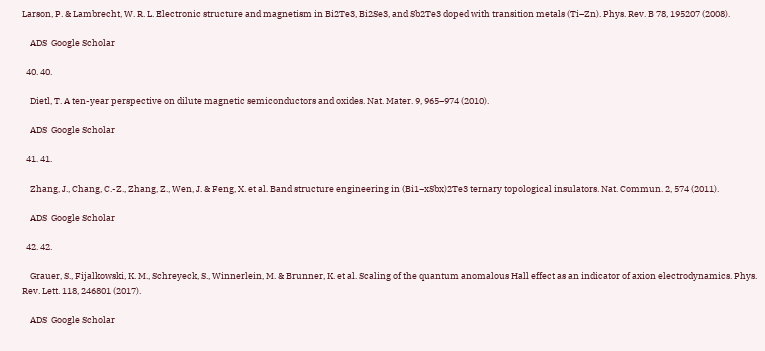Larson, P. & Lambrecht, W. R. L. Electronic structure and magnetism in Bi2Te3, Bi2Se3, and Sb2Te3 doped with transition metals (Ti–Zn). Phys. Rev. B 78, 195207 (2008).

    ADS  Google Scholar

  40. 40.

    Dietl, T. A ten-year perspective on dilute magnetic semiconductors and oxides. Nat. Mater. 9, 965–974 (2010).

    ADS  Google Scholar

  41. 41.

    Zhang, J., Chang, C.-Z., Zhang, Z., Wen, J. & Feng, X. et al. Band structure engineering in (Bi1−xSbx)2Te3 ternary topological insulators. Nat. Commun. 2, 574 (2011).

    ADS  Google Scholar

  42. 42.

    Grauer, S., Fijalkowski, K. M., Schreyeck, S., Winnerlein, M. & Brunner, K. et al. Scaling of the quantum anomalous Hall effect as an indicator of axion electrodynamics. Phys. Rev. Lett. 118, 246801 (2017).

    ADS  Google Scholar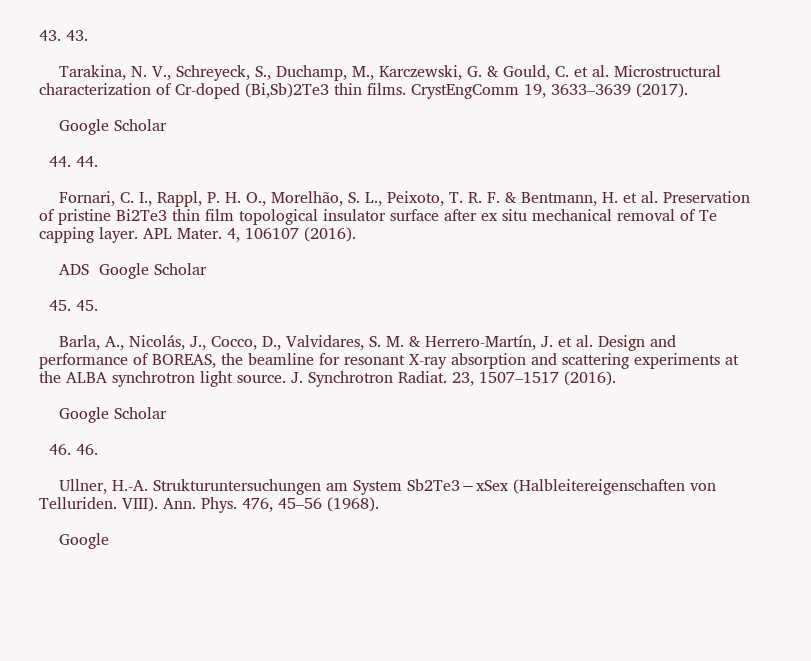43. 43.

    Tarakina, N. V., Schreyeck, S., Duchamp, M., Karczewski, G. & Gould, C. et al. Microstructural characterization of Cr-doped (Bi,Sb)2Te3 thin films. CrystEngComm 19, 3633–3639 (2017).

    Google Scholar

  44. 44.

    Fornari, C. I., Rappl, P. H. O., Morelhão, S. L., Peixoto, T. R. F. & Bentmann, H. et al. Preservation of pristine Bi2Te3 thin film topological insulator surface after ex situ mechanical removal of Te capping layer. APL Mater. 4, 106107 (2016).

    ADS  Google Scholar

  45. 45.

    Barla, A., Nicolás, J., Cocco, D., Valvidares, S. M. & Herrero-Martín, J. et al. Design and performance of BOREAS, the beamline for resonant X-ray absorption and scattering experiments at the ALBA synchrotron light source. J. Synchrotron Radiat. 23, 1507–1517 (2016).

    Google Scholar

  46. 46.

    Ullner, H.-A. Strukturuntersuchungen am System Sb2Te3−xSex (Halbleitereigenschaften von Telluriden. VIII). Ann. Phys. 476, 45–56 (1968).

    Google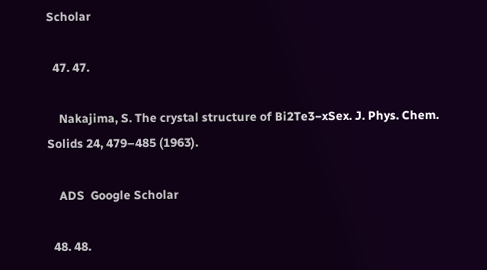Scholar

  47. 47.

    Nakajima, S. The crystal structure of Bi2Te3−xSex. J. Phys. Chem. Solids 24, 479–485 (1963).

    ADS  Google Scholar

  48. 48.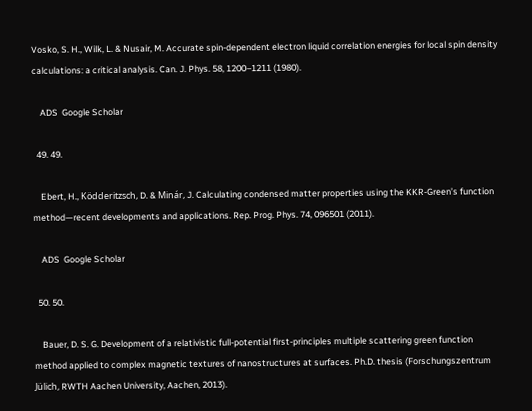Vosko, S. H., Wilk, L. & Nusair, M. Accurate spin-dependent electron liquid correlation energies for local spin density calculations: a critical analysis. Can. J. Phys. 58, 1200–1211 (1980).

    ADS  Google Scholar

  49. 49.

    Ebert, H., Ködderitzsch, D. & Minár, J. Calculating condensed matter properties using the KKR-Green’s function method—recent developments and applications. Rep. Prog. Phys. 74, 096501 (2011).

    ADS  Google Scholar

  50. 50.

    Bauer, D. S. G. Development of a relativistic full-potential first-principles multiple scattering green function method applied to complex magnetic textures of nanostructures at surfaces. Ph.D. thesis (Forschungszentrum Jülich, RWTH Aachen University, Aachen, 2013).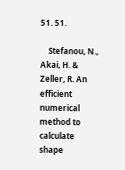51. 51.

    Stefanou, N., Akai, H. & Zeller, R. An efficient numerical method to calculate shape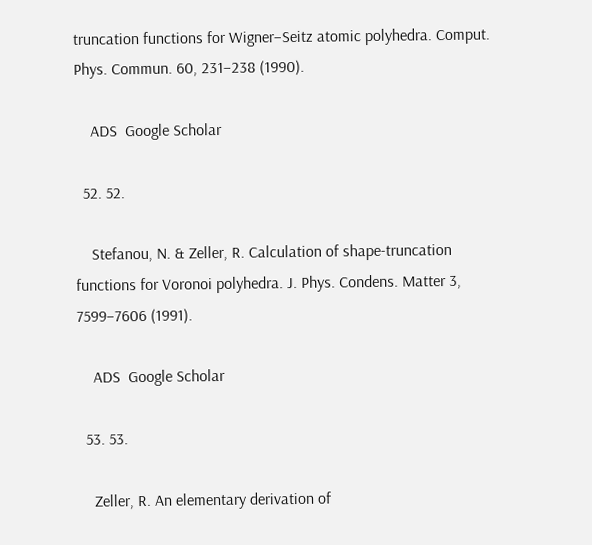truncation functions for Wigner–Seitz atomic polyhedra. Comput. Phys. Commun. 60, 231–238 (1990).

    ADS  Google Scholar

  52. 52.

    Stefanou, N. & Zeller, R. Calculation of shape-truncation functions for Voronoi polyhedra. J. Phys. Condens. Matter 3, 7599–7606 (1991).

    ADS  Google Scholar

  53. 53.

    Zeller, R. An elementary derivation of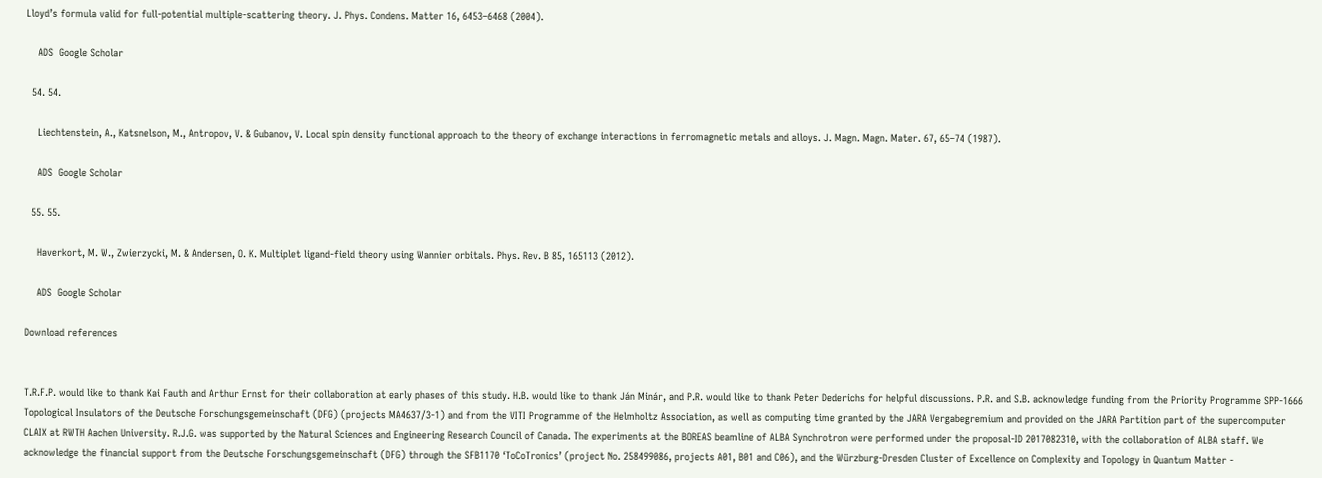Lloyd’s formula valid for full-potential multiple-scattering theory. J. Phys. Condens. Matter 16, 6453–6468 (2004).

    ADS  Google Scholar

  54. 54.

    Liechtenstein, A., Katsnelson, M., Antropov, V. & Gubanov, V. Local spin density functional approach to the theory of exchange interactions in ferromagnetic metals and alloys. J. Magn. Magn. Mater. 67, 65–74 (1987).

    ADS  Google Scholar

  55. 55.

    Haverkort, M. W., Zwierzycki, M. & Andersen, O. K. Multiplet ligand-field theory using Wannier orbitals. Phys. Rev. B 85, 165113 (2012).

    ADS  Google Scholar

Download references


T.R.F.P. would like to thank Kai Fauth and Arthur Ernst for their collaboration at early phases of this study. H.B. would like to thank Ján Minár, and P.R. would like to thank Peter Dederichs for helpful discussions. P.R. and S.B. acknowledge funding from the Priority Programme SPP-1666 Topological Insulators of the Deutsche Forschungsgemeinschaft (DFG) (projects MA4637/3-1) and from the VITI Programme of the Helmholtz Association, as well as computing time granted by the JARA Vergabegremium and provided on the JARA Partition part of the supercomputer CLAIX at RWTH Aachen University. R.J.G. was supported by the Natural Sciences and Engineering Research Council of Canada. The experiments at the BOREAS beamline of ALBA Synchrotron were performed under the proposal-ID 2017082310, with the collaboration of ALBA staff. We acknowledge the financial support from the Deutsche Forschungsgemeinschaft (DFG) through the SFB1170 ‘ToCoTronics’ (project No. 258499086, projects A01, B01 and C06), and the Würzburg-Dresden Cluster of Excellence on Complexity and Topology in Quantum Matter -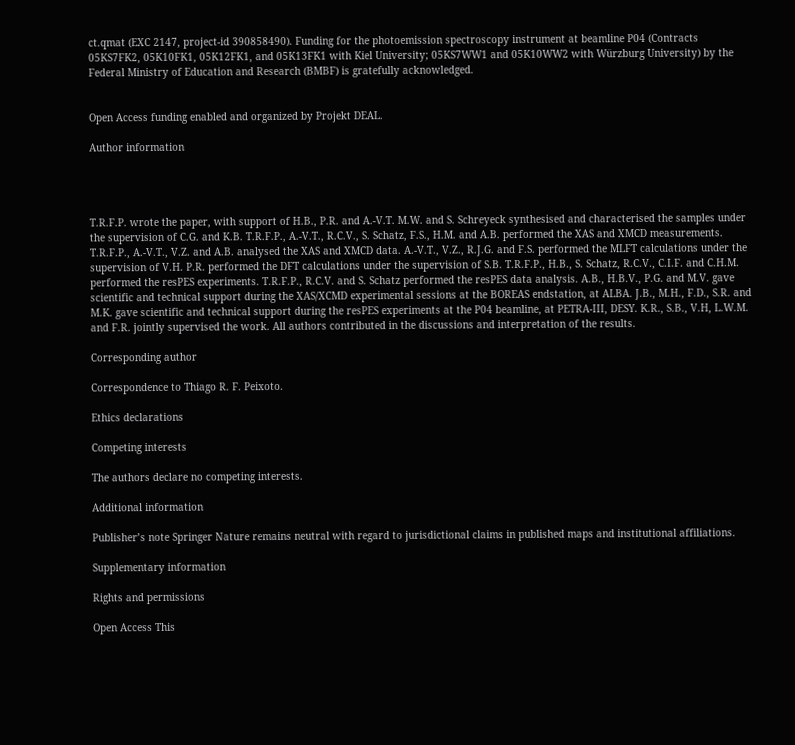ct.qmat (EXC 2147, project-id 390858490). Funding for the photoemission spectroscopy instrument at beamline P04 (Contracts 05KS7FK2, 05K10FK1, 05K12FK1, and 05K13FK1 with Kiel University; 05KS7WW1 and 05K10WW2 with Würzburg University) by the Federal Ministry of Education and Research (BMBF) is gratefully acknowledged.


Open Access funding enabled and organized by Projekt DEAL.

Author information




T.R.F.P. wrote the paper, with support of H.B., P.R. and A.-V.T. M.W. and S. Schreyeck synthesised and characterised the samples under the supervision of C.G. and K.B. T.R.F.P., A.-V.T., R.C.V., S. Schatz, F.S., H.M. and A.B. performed the XAS and XMCD measurements. T.R.F.P., A.-V.T., V.Z. and A.B. analysed the XAS and XMCD data. A.-V.T., V.Z., R.J.G. and F.S. performed the MLFT calculations under the supervision of V.H. P.R. performed the DFT calculations under the supervision of S.B. T.R.F.P., H.B., S. Schatz, R.C.V., C.I.F. and C.H.M. performed the resPES experiments. T.R.F.P., R.C.V. and S. Schatz performed the resPES data analysis. A.B., H.B.V., P.G. and M.V. gave scientific and technical support during the XAS/XCMD experimental sessions at the BOREAS endstation, at ALBA. J.B., M.H., F.D., S.R. and M.K. gave scientific and technical support during the resPES experiments at the P04 beamline, at PETRA-III, DESY. K.R., S.B., V.H, L.W.M. and F.R. jointly supervised the work. All authors contributed in the discussions and interpretation of the results.

Corresponding author

Correspondence to Thiago R. F. Peixoto.

Ethics declarations

Competing interests

The authors declare no competing interests.

Additional information

Publisher’s note Springer Nature remains neutral with regard to jurisdictional claims in published maps and institutional affiliations.

Supplementary information

Rights and permissions

Open Access This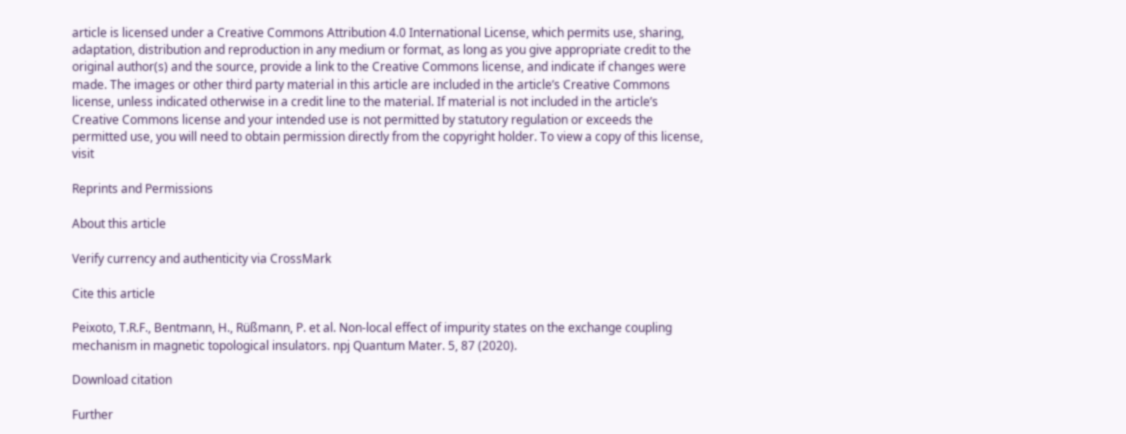article is licensed under a Creative Commons Attribution 4.0 International License, which permits use, sharing, adaptation, distribution and reproduction in any medium or format, as long as you give appropriate credit to the original author(s) and the source, provide a link to the Creative Commons license, and indicate if changes were made. The images or other third party material in this article are included in the article’s Creative Commons license, unless indicated otherwise in a credit line to the material. If material is not included in the article’s Creative Commons license and your intended use is not permitted by statutory regulation or exceeds the permitted use, you will need to obtain permission directly from the copyright holder. To view a copy of this license, visit

Reprints and Permissions

About this article

Verify currency and authenticity via CrossMark

Cite this article

Peixoto, T.R.F., Bentmann, H., Rüßmann, P. et al. Non-local effect of impurity states on the exchange coupling mechanism in magnetic topological insulators. npj Quantum Mater. 5, 87 (2020).

Download citation

Further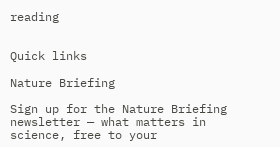reading


Quick links

Nature Briefing

Sign up for the Nature Briefing newsletter — what matters in science, free to your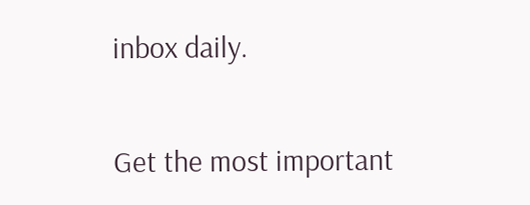inbox daily.

Get the most important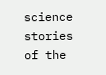science stories of the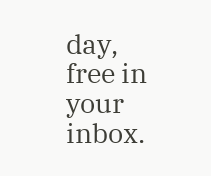day, free in your inbox.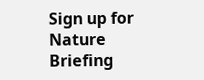Sign up for Nature Briefing